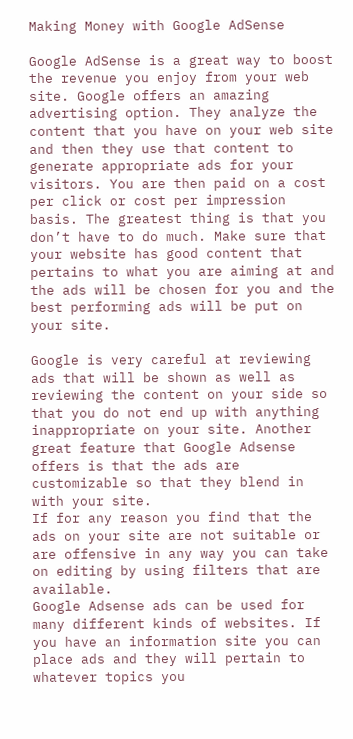Making Money with Google AdSense

Google AdSense is a great way to boost the revenue you enjoy from your web site. Google offers an amazing advertising option. They analyze the content that you have on your web site and then they use that content to generate appropriate ads for your visitors. You are then paid on a cost per click or cost per impression basis. The greatest thing is that you don’t have to do much. Make sure that your website has good content that pertains to what you are aiming at and the ads will be chosen for you and the best performing ads will be put on your site.

Google is very careful at reviewing ads that will be shown as well as reviewing the content on your side so that you do not end up with anything inappropriate on your site. Another great feature that Google Adsense offers is that the ads are customizable so that they blend in with your site.
If for any reason you find that the ads on your site are not suitable or are offensive in any way you can take on editing by using filters that are available.
Google Adsense ads can be used for many different kinds of websites. If you have an information site you can place ads and they will pertain to whatever topics you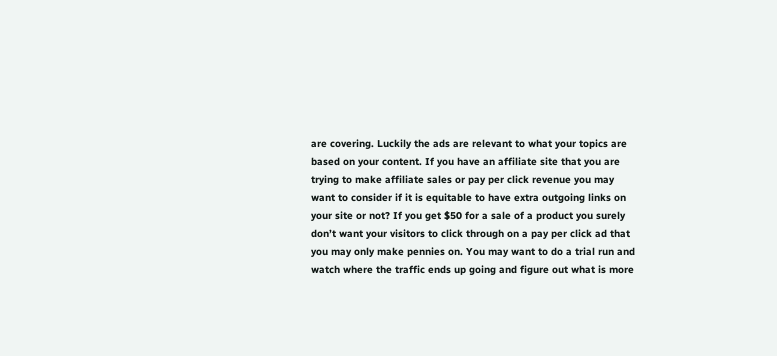are covering. Luckily the ads are relevant to what your topics are based on your content. If you have an affiliate site that you are trying to make affiliate sales or pay per click revenue you may want to consider if it is equitable to have extra outgoing links on your site or not? If you get $50 for a sale of a product you surely don’t want your visitors to click through on a pay per click ad that you may only make pennies on. You may want to do a trial run and watch where the traffic ends up going and figure out what is more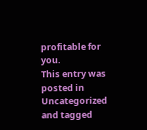profitable for you.
This entry was posted in Uncategorized and tagged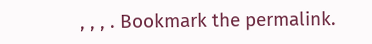, , , . Bookmark the permalink.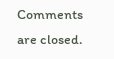Comments are closed.